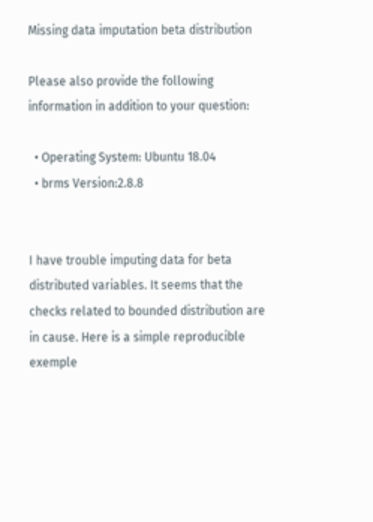Missing data imputation beta distribution

Please also provide the following information in addition to your question:

  • Operating System: Ubuntu 18.04
  • brms Version:2.8.8


I have trouble imputing data for beta distributed variables. It seems that the checks related to bounded distribution are in cause. Here is a simple reproducible exemple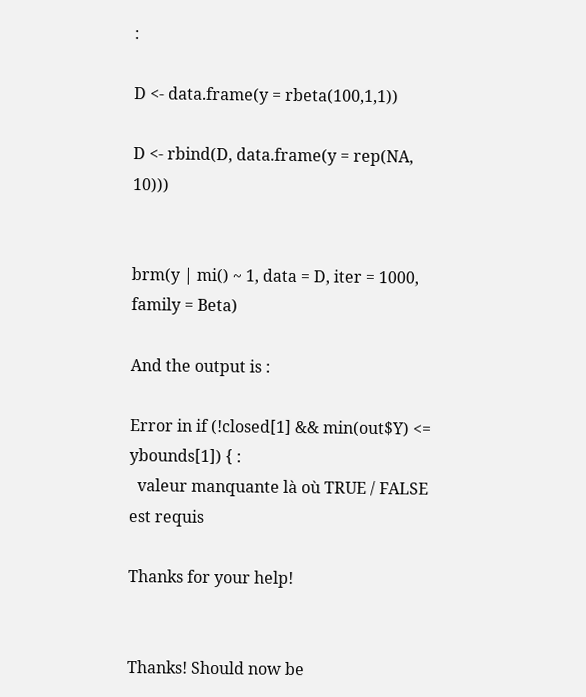:

D <- data.frame(y = rbeta(100,1,1))

D <- rbind(D, data.frame(y = rep(NA, 10)))


brm(y | mi() ~ 1, data = D, iter = 1000, family = Beta)

And the output is :

Error in if (!closed[1] && min(out$Y) <= ybounds[1]) { :
  valeur manquante là où TRUE / FALSE est requis

Thanks for your help!


Thanks! Should now be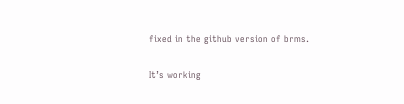fixed in the github version of brms.

It’s working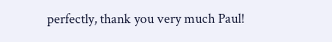perfectly, thank you very much Paul!